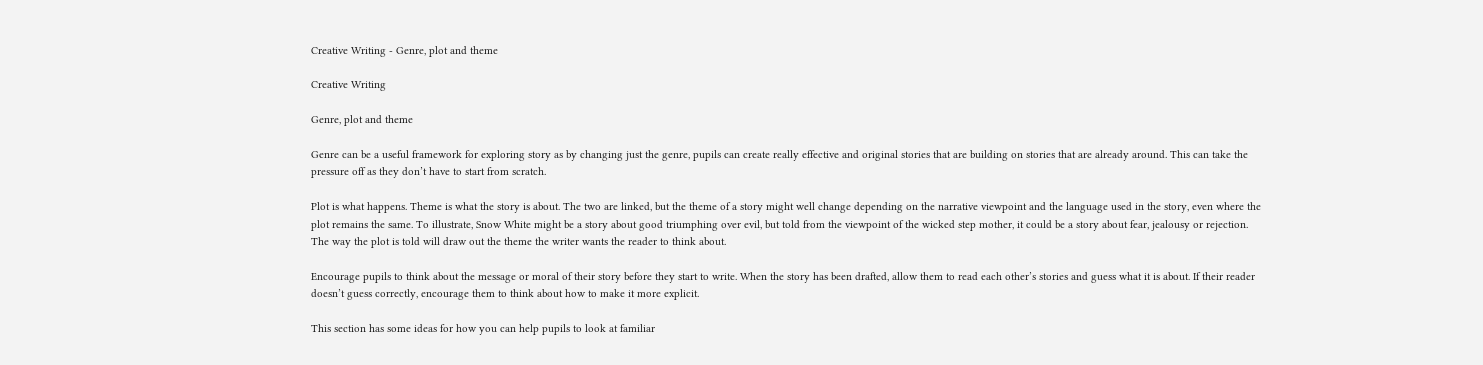Creative Writing - Genre, plot and theme

Creative Writing

Genre, plot and theme

Genre can be a useful framework for exploring story as by changing just the genre, pupils can create really effective and original stories that are building on stories that are already around. This can take the pressure off as they don’t have to start from scratch.

Plot is what happens. Theme is what the story is about. The two are linked, but the theme of a story might well change depending on the narrative viewpoint and the language used in the story, even where the plot remains the same. To illustrate, Snow White might be a story about good triumphing over evil, but told from the viewpoint of the wicked step mother, it could be a story about fear, jealousy or rejection. The way the plot is told will draw out the theme the writer wants the reader to think about.

Encourage pupils to think about the message or moral of their story before they start to write. When the story has been drafted, allow them to read each other’s stories and guess what it is about. If their reader doesn’t guess correctly, encourage them to think about how to make it more explicit.

This section has some ideas for how you can help pupils to look at familiar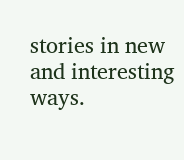stories in new and interesting ways.